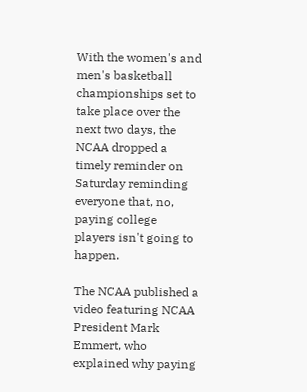With the women's and men's basketball championships set to take place over the next two days, the NCAA dropped a timely reminder on Saturday reminding everyone that, no, paying college players isn't going to happen.

The NCAA published a video featuring NCAA President Mark Emmert, who explained why paying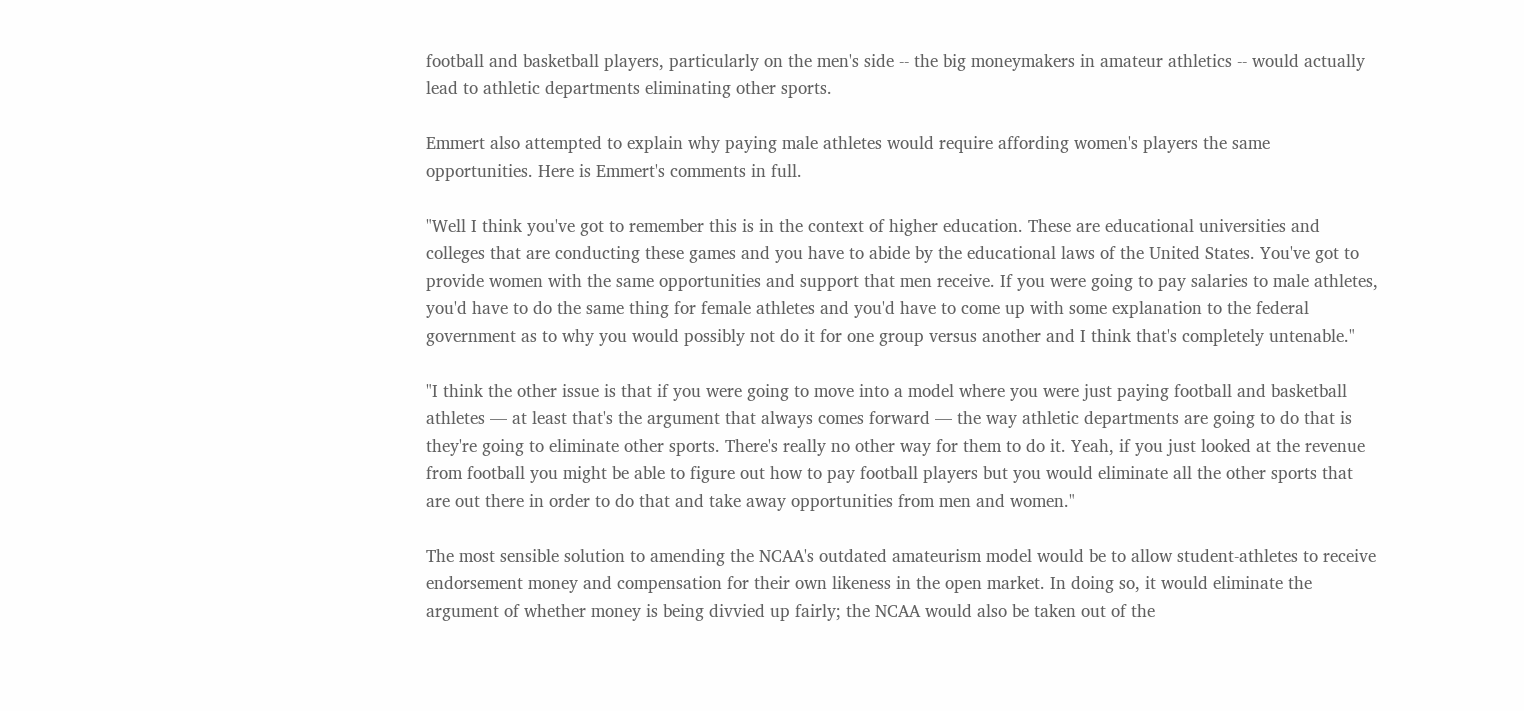football and basketball players, particularly on the men's side -- the big moneymakers in amateur athletics -- would actually lead to athletic departments eliminating other sports.

Emmert also attempted to explain why paying male athletes would require affording women's players the same opportunities. Here is Emmert's comments in full.

"Well I think you've got to remember this is in the context of higher education. These are educational universities and colleges that are conducting these games and you have to abide by the educational laws of the United States. You've got to provide women with the same opportunities and support that men receive. If you were going to pay salaries to male athletes, you'd have to do the same thing for female athletes and you'd have to come up with some explanation to the federal government as to why you would possibly not do it for one group versus another and I think that's completely untenable."

"I think the other issue is that if you were going to move into a model where you were just paying football and basketball athletes — at least that's the argument that always comes forward — the way athletic departments are going to do that is they're going to eliminate other sports. There's really no other way for them to do it. Yeah, if you just looked at the revenue from football you might be able to figure out how to pay football players but you would eliminate all the other sports that are out there in order to do that and take away opportunities from men and women."

The most sensible solution to amending the NCAA's outdated amateurism model would be to allow student-athletes to receive endorsement money and compensation for their own likeness in the open market. In doing so, it would eliminate the argument of whether money is being divvied up fairly; the NCAA would also be taken out of the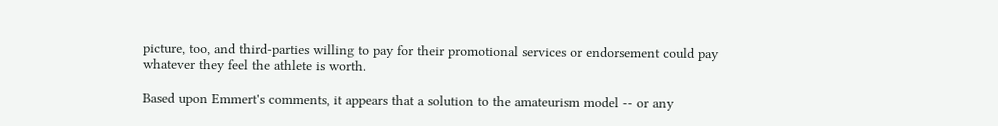picture, too, and third-parties willing to pay for their promotional services or endorsement could pay whatever they feel the athlete is worth.

Based upon Emmert's comments, it appears that a solution to the amateurism model -- or any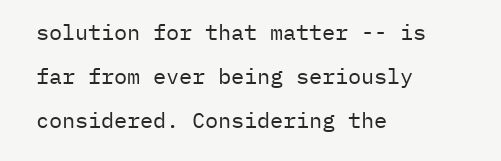solution for that matter -- is far from ever being seriously considered. Considering the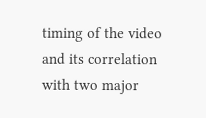timing of the video and its correlation with two major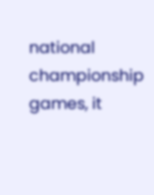national championship games, it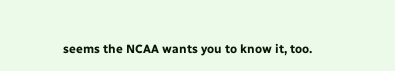seems the NCAA wants you to know it, too.